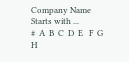Company Name Starts with ...
#  A  B  C  D  E   F  G  H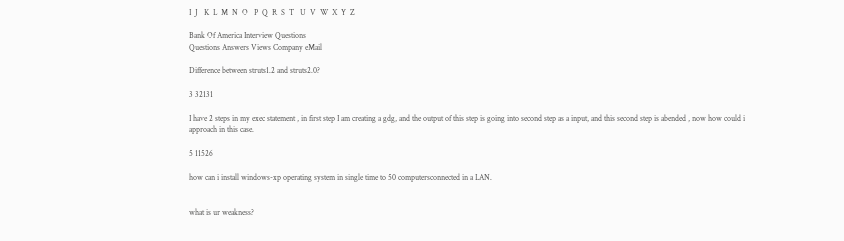I  J   K  L  M  N  O   P  Q  R  S  T   U  V  W  X  Y  Z

Bank Of America Interview Questions
Questions Answers Views Company eMail

Difference between struts1.2 and struts2.0?

3 32131

I have 2 steps in my exec statement , in first step I am creating a gdg, and the output of this step is going into second step as a input, and this second step is abended , now how could i approach in this case.

5 11526

how can i install windows-xp operating system in single time to 50 computersconnected in a LAN.


what is ur weakness?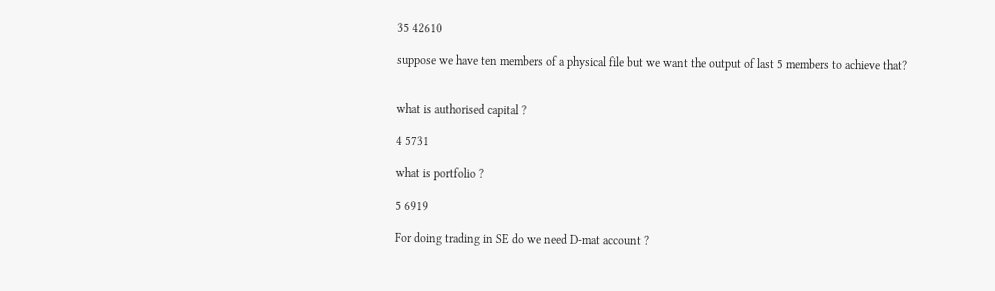35 42610

suppose we have ten members of a physical file but we want the output of last 5 members to achieve that?


what is authorised capital ?

4 5731

what is portfolio ?

5 6919

For doing trading in SE do we need D-mat account ?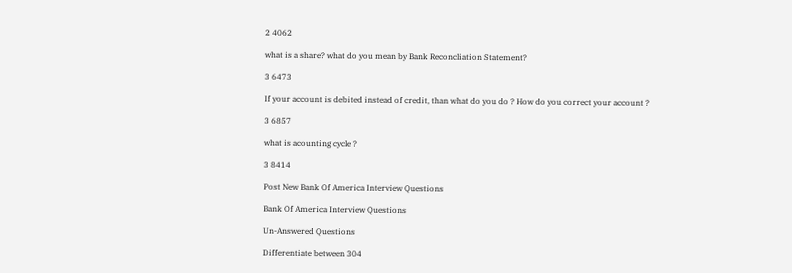2 4062

what is a share? what do you mean by Bank Reconcliation Statement?

3 6473

If your account is debited instead of credit, than what do you do ? How do you correct your account ?

3 6857

what is acounting cycle ?

3 8414

Post New Bank Of America Interview Questions

Bank Of America Interview Questions

Un-Answered Questions

Differentiate between 304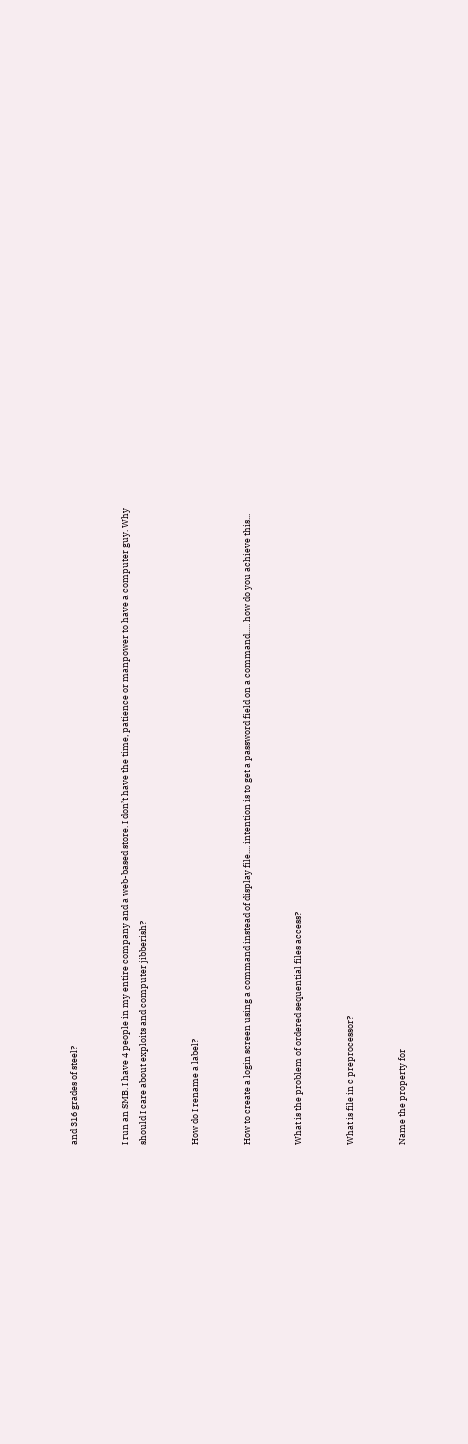and 316 grades of steel?


I run an SMB. I have 4 people in my entire company and a web-based store. I don’t have the time, patience or manpower to have a computer guy. Why should I care about exploits and computer jibberish?


How do I rename a label?


How to create a login screen using a command instead of display file.... intention is to get a password field on a command..... how do you achieve this...


What is the problem of ordered sequential files access?


What is file in c preprocessor?


Name the property for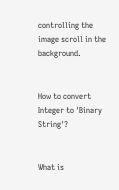controlling the image scroll in the background.


How to convert Integer to 'Binary String'?


What is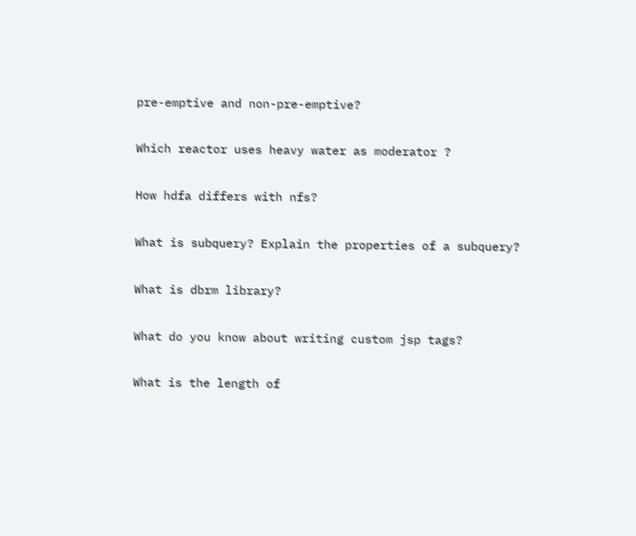pre-emptive and non-pre-emptive?


Which reactor uses heavy water as moderator ?


How hdfa differs with nfs?


What is subquery? Explain the properties of a subquery?


What is dbrm library?


What do you know about writing custom jsp tags?


What is the length of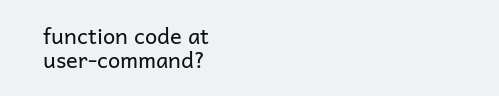function code at user-command?